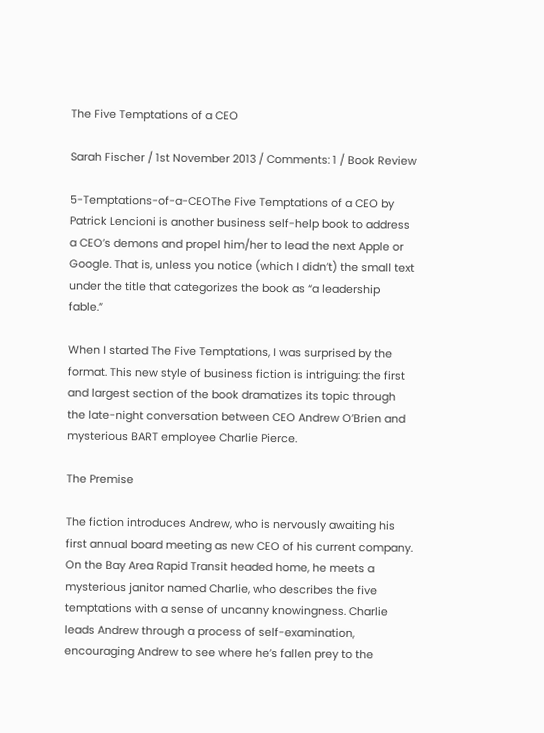The Five Temptations of a CEO

Sarah Fischer / 1st November 2013 / Comments: 1 / Book Review

5-Temptations-of-a-CEOThe Five Temptations of a CEO by Patrick Lencioni is another business self-help book to address a CEO’s demons and propel him/her to lead the next Apple or Google. That is, unless you notice (which I didn’t) the small text under the title that categorizes the book as “a leadership fable.”

When I started The Five Temptations, I was surprised by the format. This new style of business fiction is intriguing: the first and largest section of the book dramatizes its topic through the late-night conversation between CEO Andrew O’Brien and mysterious BART employee Charlie Pierce.

The Premise

The fiction introduces Andrew, who is nervously awaiting his first annual board meeting as new CEO of his current company. On the Bay Area Rapid Transit headed home, he meets a mysterious janitor named Charlie, who describes the five temptations with a sense of uncanny knowingness. Charlie leads Andrew through a process of self-examination, encouraging Andrew to see where he’s fallen prey to the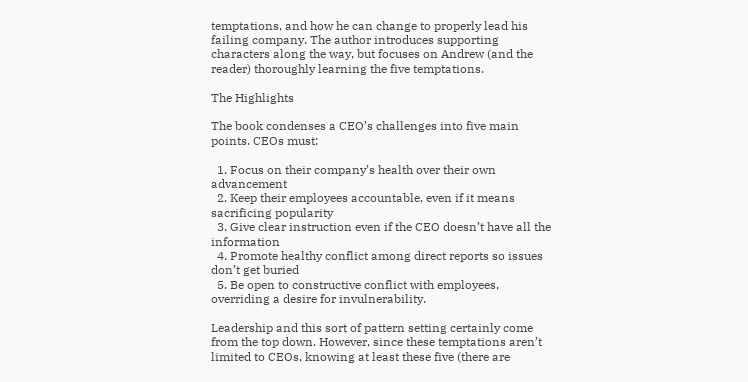temptations, and how he can change to properly lead his failing company. The author introduces supporting characters along the way, but focuses on Andrew (and the reader) thoroughly learning the five temptations.

The Highlights

The book condenses a CEO’s challenges into five main points. CEOs must:

  1. Focus on their company’s health over their own advancement
  2. Keep their employees accountable, even if it means sacrificing popularity
  3. Give clear instruction even if the CEO doesn’t have all the information
  4. Promote healthy conflict among direct reports so issues don’t get buried
  5. Be open to constructive conflict with employees, overriding a desire for invulnerability.

Leadership and this sort of pattern setting certainly come from the top down. However, since these temptations aren’t limited to CEOs, knowing at least these five (there are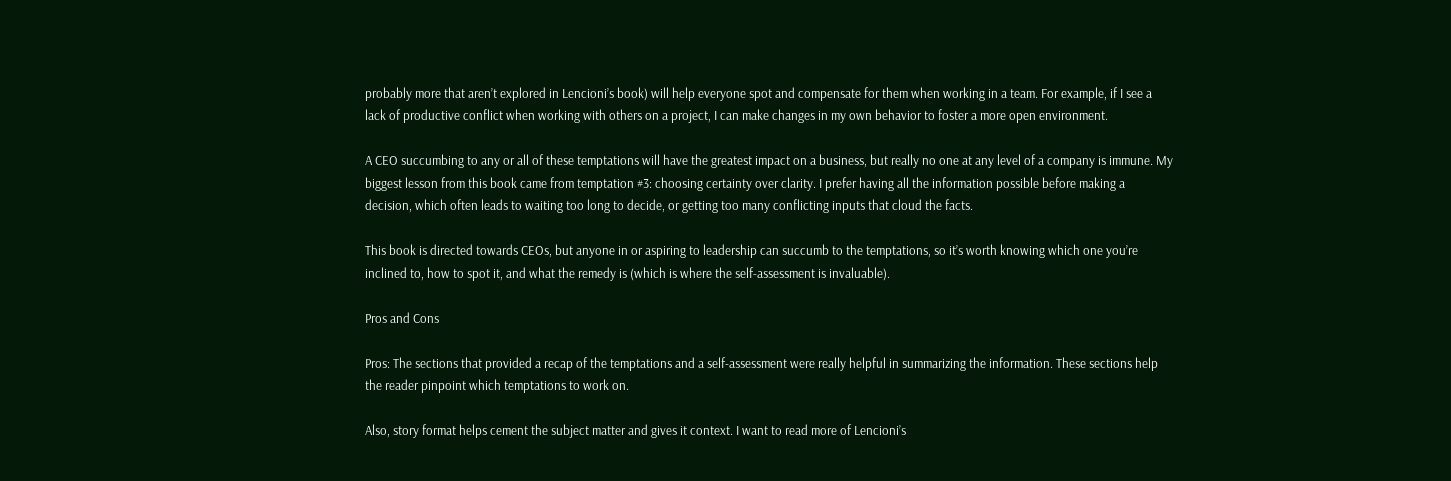probably more that aren’t explored in Lencioni’s book) will help everyone spot and compensate for them when working in a team. For example, if I see a lack of productive conflict when working with others on a project, I can make changes in my own behavior to foster a more open environment.

A CEO succumbing to any or all of these temptations will have the greatest impact on a business, but really no one at any level of a company is immune. My biggest lesson from this book came from temptation #3: choosing certainty over clarity. I prefer having all the information possible before making a decision, which often leads to waiting too long to decide, or getting too many conflicting inputs that cloud the facts.

This book is directed towards CEOs, but anyone in or aspiring to leadership can succumb to the temptations, so it’s worth knowing which one you’re inclined to, how to spot it, and what the remedy is (which is where the self-assessment is invaluable).

Pros and Cons

Pros: The sections that provided a recap of the temptations and a self-assessment were really helpful in summarizing the information. These sections help the reader pinpoint which temptations to work on.

Also, story format helps cement the subject matter and gives it context. I want to read more of Lencioni’s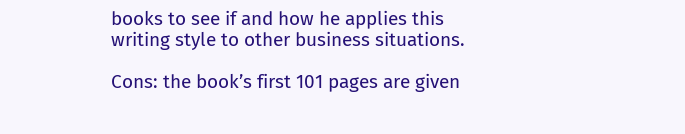books to see if and how he applies this writing style to other business situations.

Cons: the book’s first 101 pages are given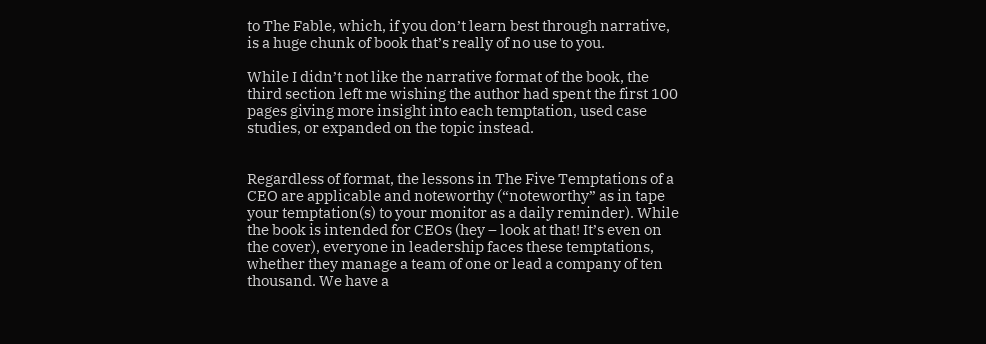to The Fable, which, if you don’t learn best through narrative, is a huge chunk of book that’s really of no use to you.

While I didn’t not like the narrative format of the book, the third section left me wishing the author had spent the first 100 pages giving more insight into each temptation, used case studies, or expanded on the topic instead.


Regardless of format, the lessons in The Five Temptations of a CEO are applicable and noteworthy (“noteworthy” as in tape your temptation(s) to your monitor as a daily reminder). While the book is intended for CEOs (hey – look at that! It’s even on the cover), everyone in leadership faces these temptations, whether they manage a team of one or lead a company of ten thousand. We have a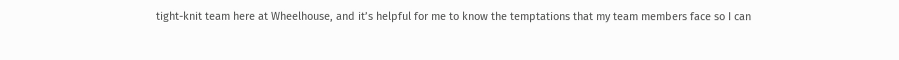tight-knit team here at Wheelhouse, and it’s helpful for me to know the temptations that my team members face so I can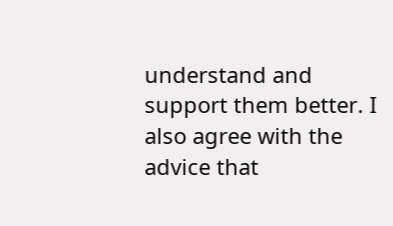understand and support them better. I also agree with the advice that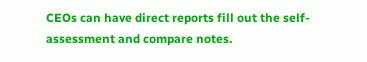CEOs can have direct reports fill out the self-assessment and compare notes.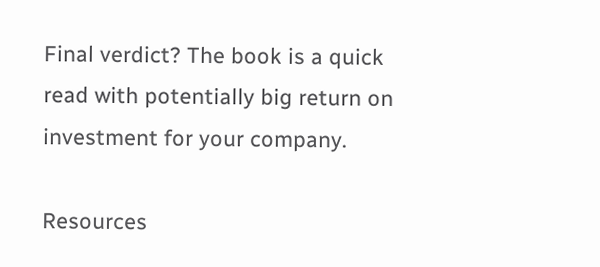Final verdict? The book is a quick read with potentially big return on investment for your company.

Resources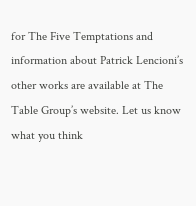for The Five Temptations and information about Patrick Lencioni’s other works are available at The Table Group’s website. Let us know what you think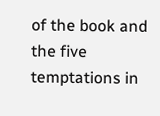of the book and the five temptations in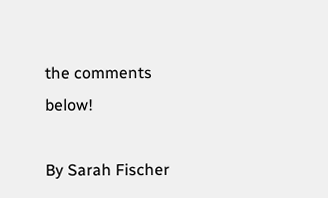the comments below!

By Sarah Fischer